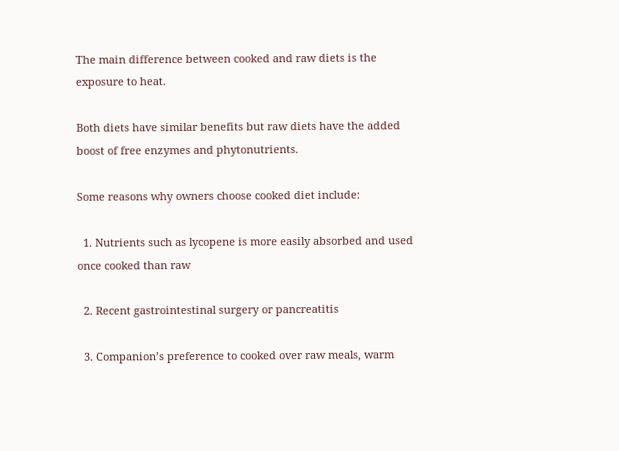The main difference between cooked and raw diets is the exposure to heat.

Both diets have similar benefits but raw diets have the added boost of free enzymes and phytonutrients.

Some reasons why owners choose cooked diet include:

  1. Nutrients such as lycopene is more easily absorbed and used once cooked than raw

  2. Recent gastrointestinal surgery or pancreatitis

  3. Companion’s preference to cooked over raw meals, warm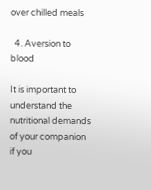over chilled meals

  4. Aversion to blood

It is important to understand the nutritional demands of your companion if you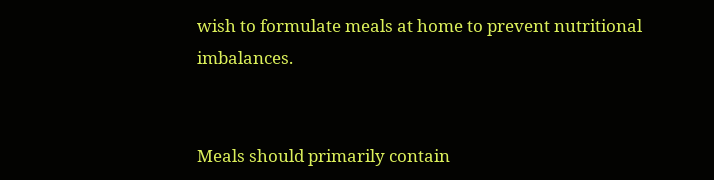wish to formulate meals at home to prevent nutritional imbalances.


Meals should primarily contain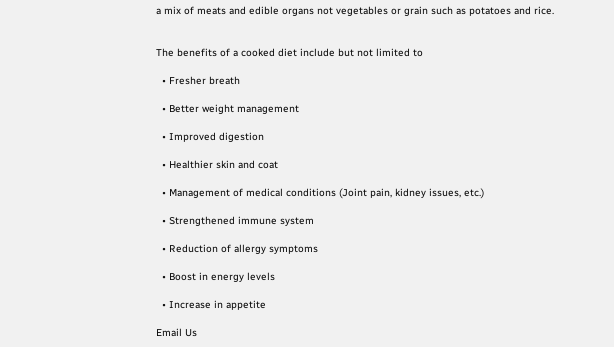a mix of meats and edible organs not vegetables or grain such as potatoes and rice.


The benefits of a cooked diet include but not limited to

  • Fresher breath

  • Better weight management

  • Improved digestion

  • Healthier skin and coat

  • Management of medical conditions (Joint pain, kidney issues, etc.)

  • Strengthened immune system

  • Reduction of allergy symptoms

  • Boost in energy levels

  • Increase in appetite

Email Us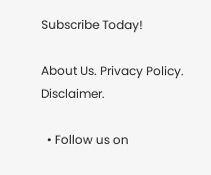Subscribe Today!

About Us. Privacy Policy. Disclaimer.

  • Follow us on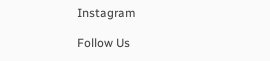Instagram

Follow Us